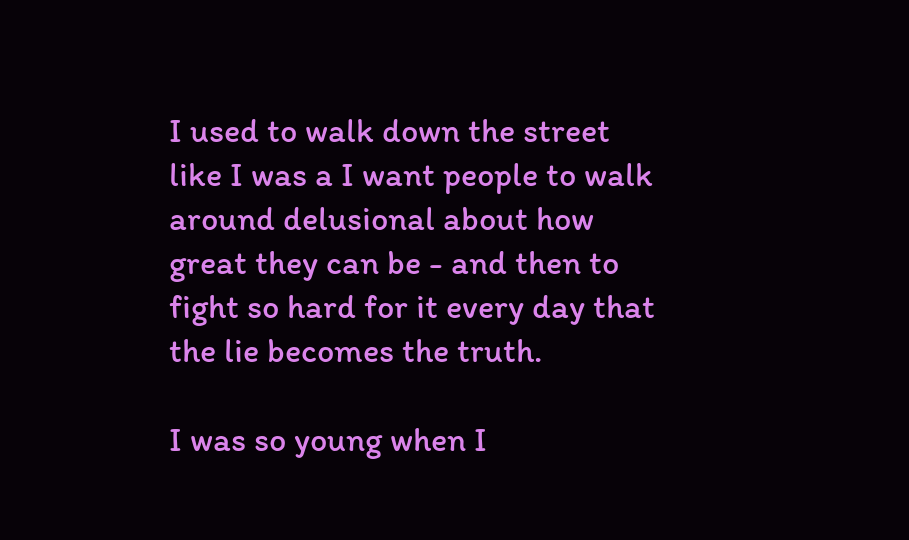I used to walk down the street like I was a I want people to walk around delusional about how great they can be - and then to fight so hard for it every day that the lie becomes the truth.

I was so young when I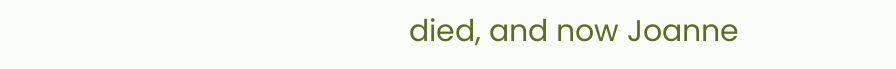died, and now Joanne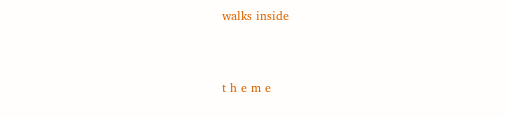walks inside


t h e m e